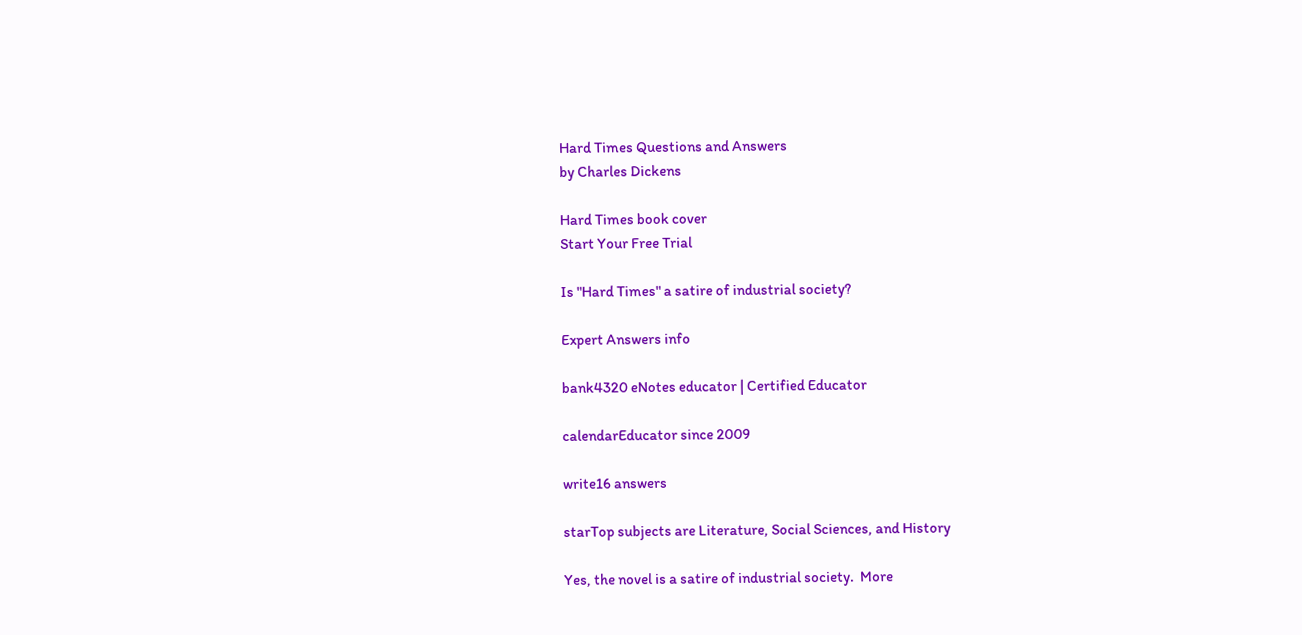Hard Times Questions and Answers
by Charles Dickens

Hard Times book cover
Start Your Free Trial

Is "Hard Times" a satire of industrial society?

Expert Answers info

bank4320 eNotes educator | Certified Educator

calendarEducator since 2009

write16 answers

starTop subjects are Literature, Social Sciences, and History

Yes, the novel is a satire of industrial society.  More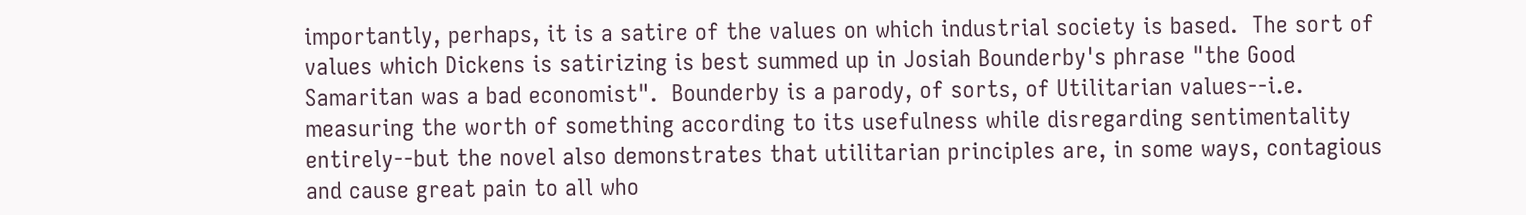importantly, perhaps, it is a satire of the values on which industrial society is based.  The sort of values which Dickens is satirizing is best summed up in Josiah Bounderby's phrase "the Good Samaritan was a bad economist".  Bounderby is a parody, of sorts, of Utilitarian values--i.e. measuring the worth of something according to its usefulness while disregarding sentimentality entirely--but the novel also demonstrates that utilitarian principles are, in some ways, contagious and cause great pain to all who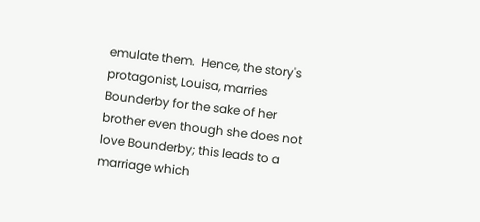emulate them.  Hence, the story's protagonist, Louisa, marries Bounderby for the sake of her brother even though she does not love Bounderby; this leads to a marriage which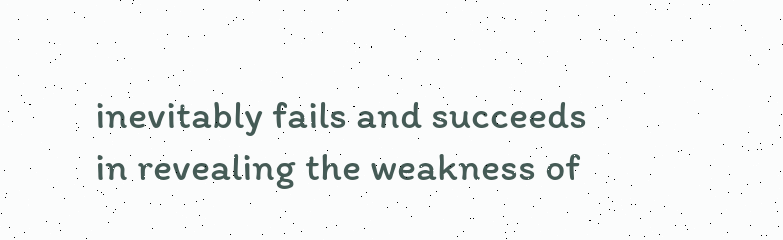inevitably fails and succeeds in revealing the weakness of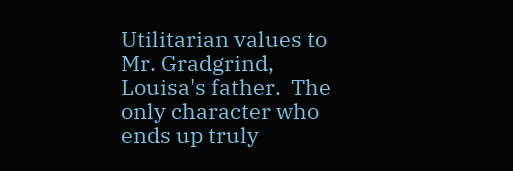Utilitarian values to Mr. Gradgrind, Louisa's father.  The only character who ends up truly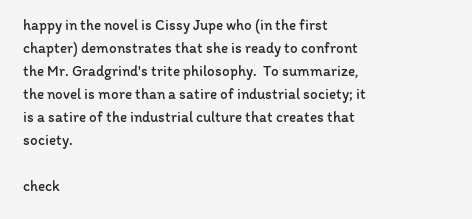happy in the novel is Cissy Jupe who (in the first chapter) demonstrates that she is ready to confront the Mr. Gradgrind's trite philosophy.  To summarize, the novel is more than a satire of industrial society; it is a satire of the industrial culture that creates that society.

check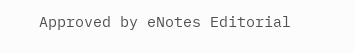Approved by eNotes Editorial